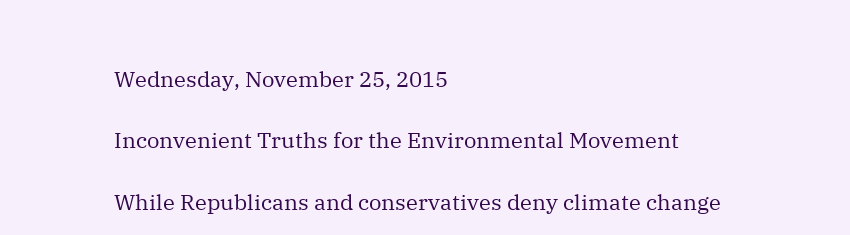Wednesday, November 25, 2015

Inconvenient Truths for the Environmental Movement

While Republicans and conservatives deny climate change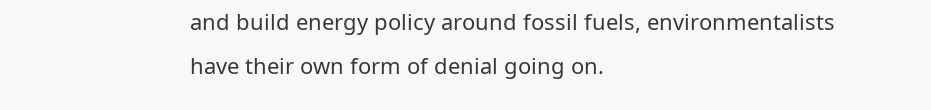and build energy policy around fossil fuels, environmentalists have their own form of denial going on.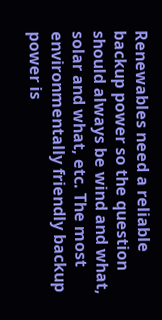Renewables need a reliable backup power so the question should always be wind and what, solar and what, etc. The most environmentally friendly backup power is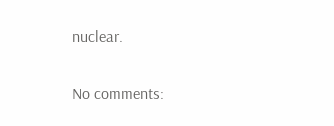nuclear.

No comments: